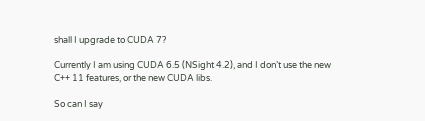shall I upgrade to CUDA 7?

Currently I am using CUDA 6.5 (NSight 4.2), and I don’t use the new C++ 11 features, or the new CUDA libs.

So can I say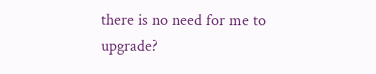there is no need for me to upgrade?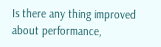Is there any thing improved about performance,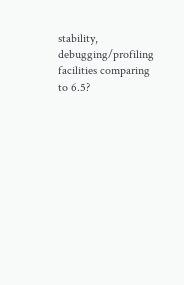stability, debugging/profiling facilities comparing to 6.5?